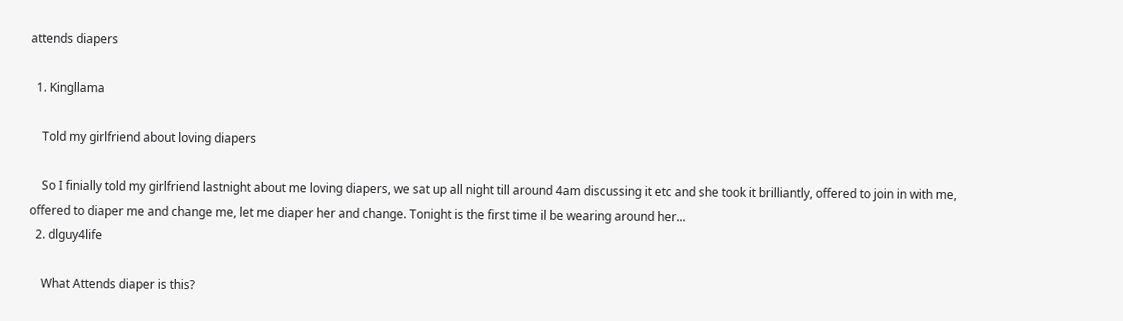attends diapers

  1. Kingllama

    Told my girlfriend about loving diapers

    So I finially told my girlfriend lastnight about me loving diapers, we sat up all night till around 4am discussing it etc and she took it brilliantly, offered to join in with me, offered to diaper me and change me, let me diaper her and change. Tonight is the first time il be wearing around her...
  2. dlguy4life

    What Attends diaper is this?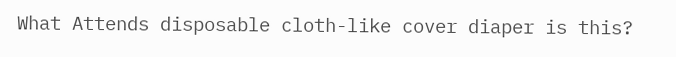What Attends disposable cloth-like cover diaper is this?